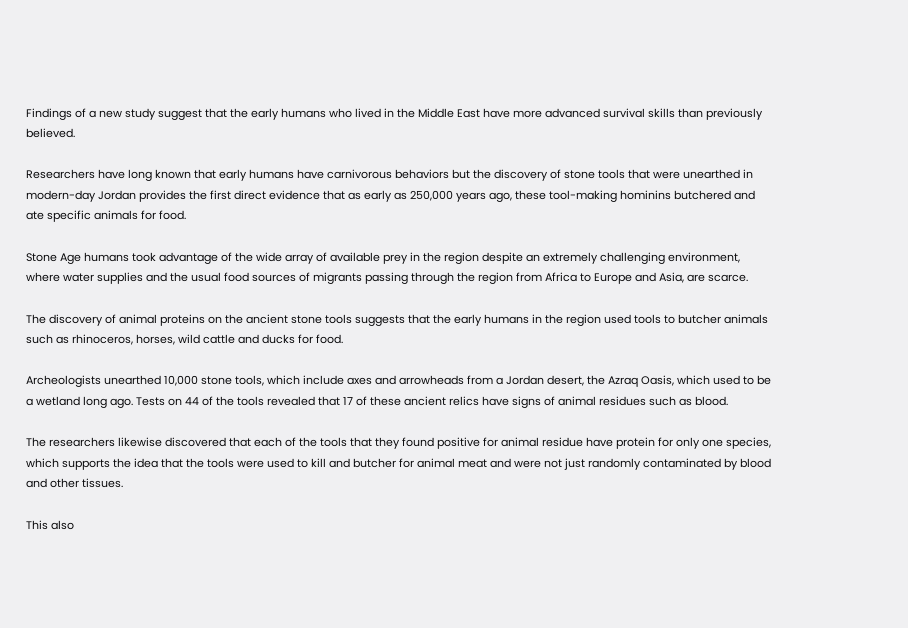Findings of a new study suggest that the early humans who lived in the Middle East have more advanced survival skills than previously believed.

Researchers have long known that early humans have carnivorous behaviors but the discovery of stone tools that were unearthed in modern-day Jordan provides the first direct evidence that as early as 250,000 years ago, these tool-making hominins butchered and ate specific animals for food.

Stone Age humans took advantage of the wide array of available prey in the region despite an extremely challenging environment, where water supplies and the usual food sources of migrants passing through the region from Africa to Europe and Asia, are scarce.

The discovery of animal proteins on the ancient stone tools suggests that the early humans in the region used tools to butcher animals such as rhinoceros, horses, wild cattle and ducks for food.

Archeologists unearthed 10,000 stone tools, which include axes and arrowheads from a Jordan desert, the Azraq Oasis, which used to be a wetland long ago. Tests on 44 of the tools revealed that 17 of these ancient relics have signs of animal residues such as blood.

The researchers likewise discovered that each of the tools that they found positive for animal residue have protein for only one species, which supports the idea that the tools were used to kill and butcher for animal meat and were not just randomly contaminated by blood and other tissues.

This also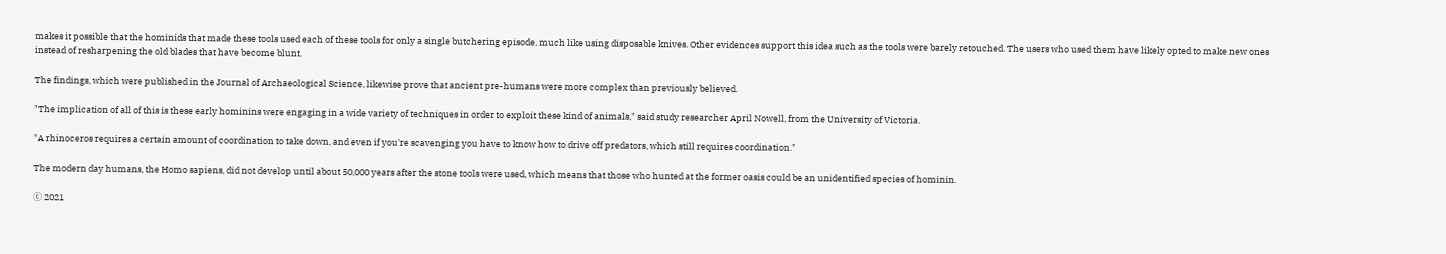makes it possible that the hominids that made these tools used each of these tools for only a single butchering episode, much like using disposable knives. Other evidences support this idea such as the tools were barely retouched. The users who used them have likely opted to make new ones instead of resharpening the old blades that have become blunt.

The findings, which were published in the Journal of Archaeological Science, likewise prove that ancient pre-humans were more complex than previously believed.

"The implication of all of this is these early hominins were engaging in a wide variety of techniques in order to exploit these kind of animals," said study researcher April Nowell, from the University of Victoria.

"A rhinoceros requires a certain amount of coordination to take down, and even if you're scavenging you have to know how to drive off predators, which still requires coordination."

The modern day humans, the Homo sapiens, did not develop until about 50,000 years after the stone tools were used, which means that those who hunted at the former oasis could be an unidentified species of hominin.

ⓒ 2021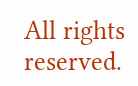All rights reserved.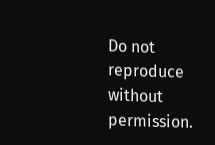Do not reproduce without permission.